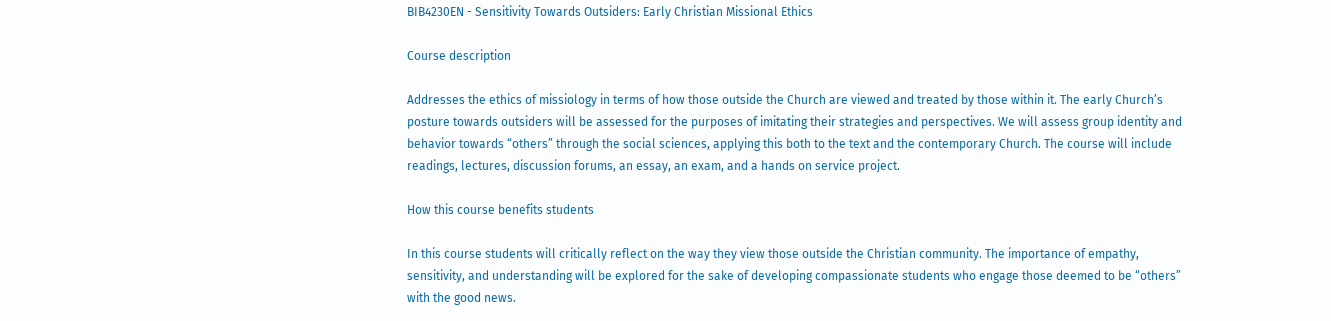BIB4230EN - Sensitivity Towards Outsiders: Early Christian Missional Ethics

Course description

Addresses the ethics of missiology in terms of how those outside the Church are viewed and treated by those within it. The early Church’s posture towards outsiders will be assessed for the purposes of imitating their strategies and perspectives. We will assess group identity and behavior towards “others” through the social sciences, applying this both to the text and the contemporary Church. The course will include readings, lectures, discussion forums, an essay, an exam, and a hands on service project.

How this course benefits students

In this course students will critically reflect on the way they view those outside the Christian community. The importance of empathy, sensitivity, and understanding will be explored for the sake of developing compassionate students who engage those deemed to be “others” with the good news.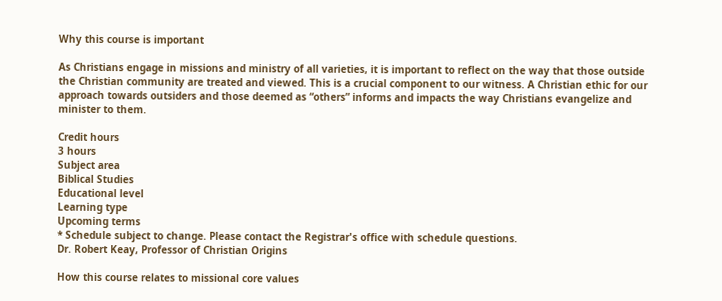Why this course is important

As Christians engage in missions and ministry of all varieties, it is important to reflect on the way that those outside the Christian community are treated and viewed. This is a crucial component to our witness. A Christian ethic for our approach towards outsiders and those deemed as “others” informs and impacts the way Christians evangelize and minister to them.

Credit hours
3 hours
Subject area
Biblical Studies
Educational level
Learning type
Upcoming terms
* Schedule subject to change. Please contact the Registrar's office with schedule questions.
Dr. Robert Keay, Professor of Christian Origins

How this course relates to missional core values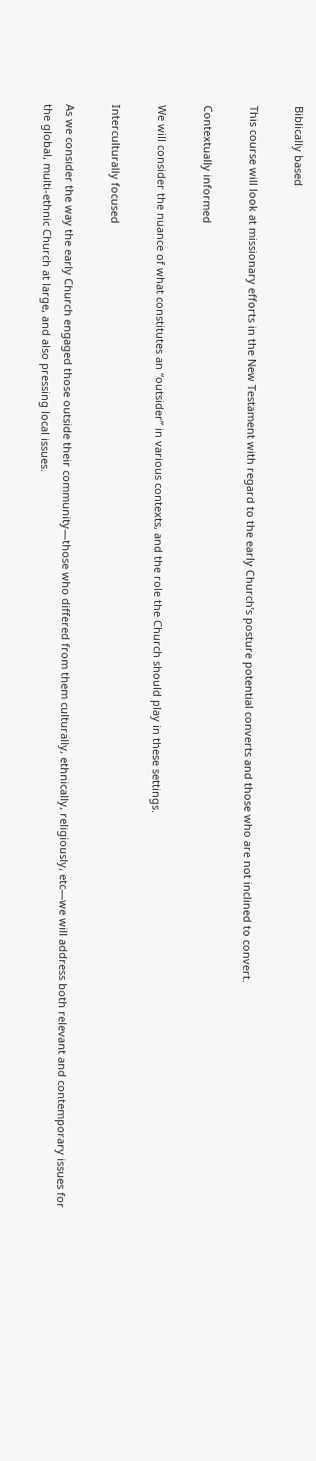Biblically based

This course will look at missionary efforts in the New Testament with regard to the early Church’s posture potential converts and those who are not inclined to convert.

Contextually informed

We will consider the nuance of what constitutes an “outsider” in various contexts, and the role the Church should play in these settings.

Interculturally focused

As we consider the way the early Church engaged those outside their community—those who differed from them culturally, ethnically, religiously, etc—we will address both relevant and contemporary issues for the global, multi-ethnic Church at large, and also pressing local issues.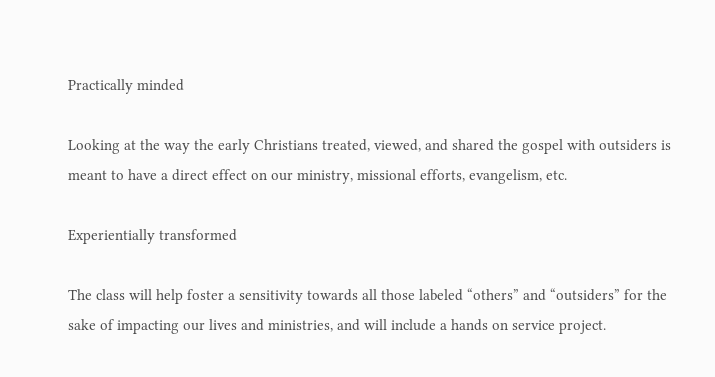Practically minded

Looking at the way the early Christians treated, viewed, and shared the gospel with outsiders is meant to have a direct effect on our ministry, missional efforts, evangelism, etc.

Experientially transformed

The class will help foster a sensitivity towards all those labeled “others” and “outsiders” for the sake of impacting our lives and ministries, and will include a hands on service project.